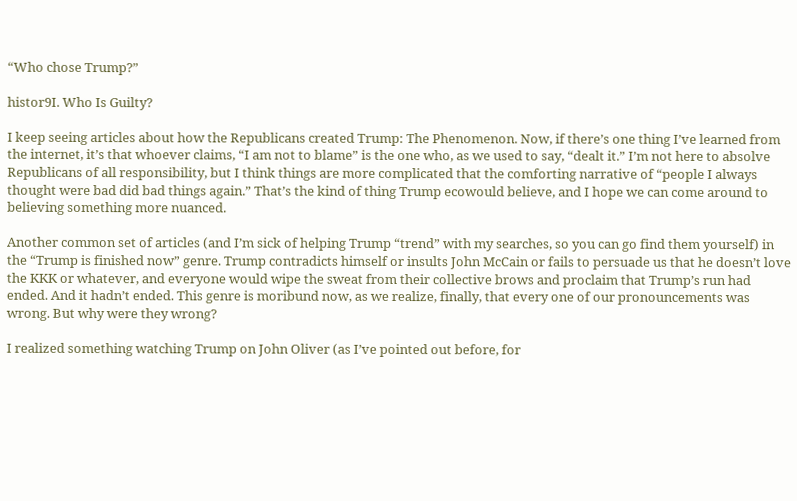“Who chose Trump?”

histor9I. Who Is Guilty?

I keep seeing articles about how the Republicans created Trump: The Phenomenon. Now, if there’s one thing I’ve learned from the internet, it’s that whoever claims, “I am not to blame” is the one who, as we used to say, “dealt it.” I’m not here to absolve Republicans of all responsibility, but I think things are more complicated that the comforting narrative of “people I always thought were bad did bad things again.” That’s the kind of thing Trump ecowould believe, and I hope we can come around to believing something more nuanced.

Another common set of articles (and I’m sick of helping Trump “trend” with my searches, so you can go find them yourself) in the “Trump is finished now” genre. Trump contradicts himself or insults John McCain or fails to persuade us that he doesn’t love the KKK or whatever, and everyone would wipe the sweat from their collective brows and proclaim that Trump’s run had ended. And it hadn’t ended. This genre is moribund now, as we realize, finally, that every one of our pronouncements was wrong. But why were they wrong?

I realized something watching Trump on John Oliver (as I’ve pointed out before, for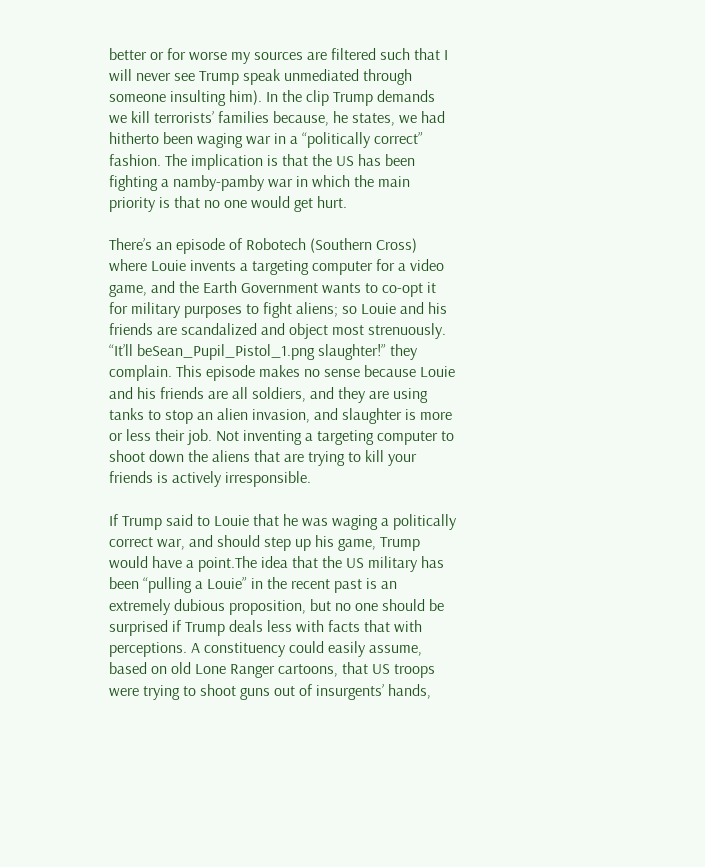better or for worse my sources are filtered such that I will never see Trump speak unmediated through someone insulting him). In the clip Trump demands we kill terrorists’ families because, he states, we had hitherto been waging war in a “politically correct” fashion. The implication is that the US has been fighting a namby-pamby war in which the main priority is that no one would get hurt.

There’s an episode of Robotech (Southern Cross) where Louie invents a targeting computer for a video game, and the Earth Government wants to co-opt it for military purposes to fight aliens; so Louie and his friends are scandalized and object most strenuously. “It’ll beSean_Pupil_Pistol_1.png slaughter!” they complain. This episode makes no sense because Louie and his friends are all soldiers, and they are using tanks to stop an alien invasion, and slaughter is more or less their job. Not inventing a targeting computer to shoot down the aliens that are trying to kill your friends is actively irresponsible.

If Trump said to Louie that he was waging a politically correct war, and should step up his game, Trump would have a point.The idea that the US military has been “pulling a Louie” in the recent past is an extremely dubious proposition, but no one should be surprised if Trump deals less with facts that with perceptions. A constituency could easily assume, based on old Lone Ranger cartoons, that US troops were trying to shoot guns out of insurgents’ hands,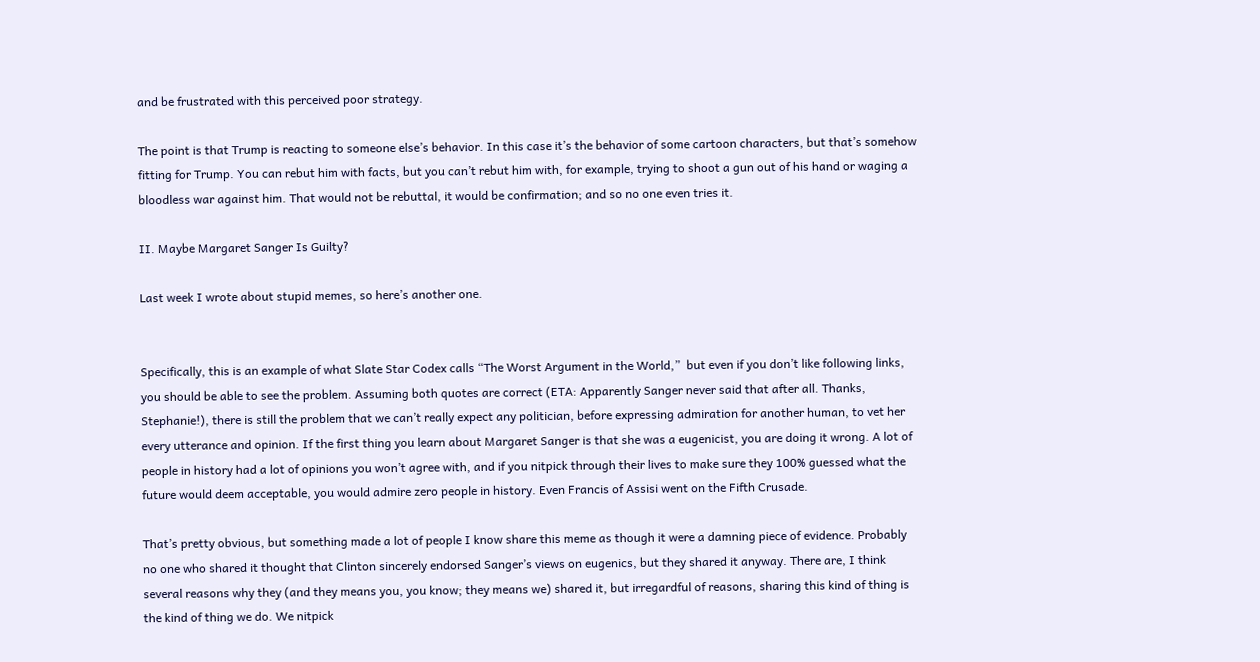and be frustrated with this perceived poor strategy.

The point is that Trump is reacting to someone else’s behavior. In this case it’s the behavior of some cartoon characters, but that’s somehow fitting for Trump. You can rebut him with facts, but you can’t rebut him with, for example, trying to shoot a gun out of his hand or waging a bloodless war against him. That would not be rebuttal, it would be confirmation; and so no one even tries it.

II. Maybe Margaret Sanger Is Guilty?

Last week I wrote about stupid memes, so here’s another one.


Specifically, this is an example of what Slate Star Codex calls “The Worst Argument in the World,”  but even if you don’t like following links, you should be able to see the problem. Assuming both quotes are correct (ETA: Apparently Sanger never said that after all. Thanks, Stephanie!), there is still the problem that we can’t really expect any politician, before expressing admiration for another human, to vet her every utterance and opinion. If the first thing you learn about Margaret Sanger is that she was a eugenicist, you are doing it wrong. A lot of people in history had a lot of opinions you won’t agree with, and if you nitpick through their lives to make sure they 100% guessed what the future would deem acceptable, you would admire zero people in history. Even Francis of Assisi went on the Fifth Crusade.

That’s pretty obvious, but something made a lot of people I know share this meme as though it were a damning piece of evidence. Probably no one who shared it thought that Clinton sincerely endorsed Sanger’s views on eugenics, but they shared it anyway. There are, I think several reasons why they (and they means you, you know; they means we) shared it, but irregardful of reasons, sharing this kind of thing is the kind of thing we do. We nitpick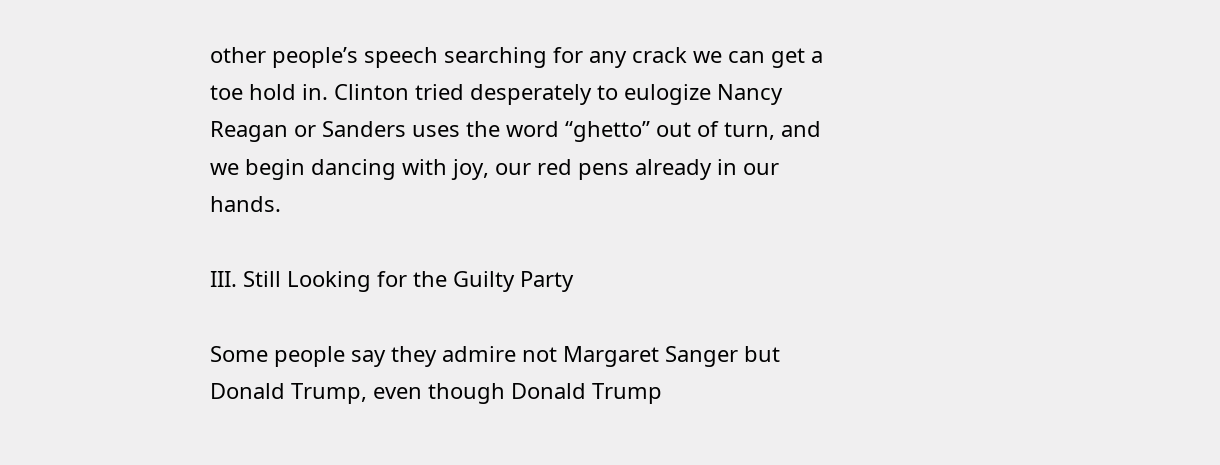other people’s speech searching for any crack we can get a toe hold in. Clinton tried desperately to eulogize Nancy Reagan or Sanders uses the word “ghetto” out of turn, and we begin dancing with joy, our red pens already in our hands.

III. Still Looking for the Guilty Party

Some people say they admire not Margaret Sanger but Donald Trump, even though Donald Trump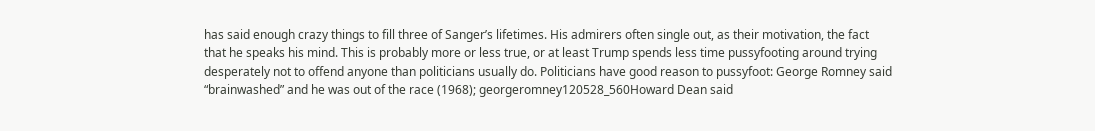has said enough crazy things to fill three of Sanger’s lifetimes. His admirers often single out, as their motivation, the fact that he speaks his mind. This is probably more or less true, or at least Trump spends less time pussyfooting around trying desperately not to offend anyone than politicians usually do. Politicians have good reason to pussyfoot: George Romney said “brainwashed” and he was out of the race (1968); georgeromney120528_560Howard Dean said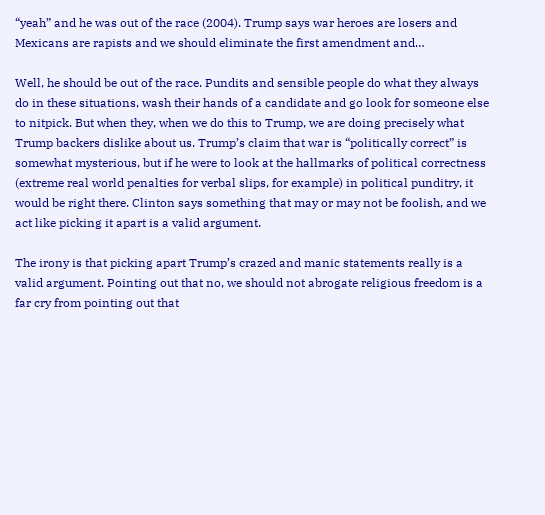“yeah” and he was out of the race (2004). Trump says war heroes are losers and Mexicans are rapists and we should eliminate the first amendment and…

Well, he should be out of the race. Pundits and sensible people do what they always do in these situations, wash their hands of a candidate and go look for someone else to nitpick. But when they, when we do this to Trump, we are doing precisely what Trump backers dislike about us. Trump’s claim that war is “politically correct” is somewhat mysterious, but if he were to look at the hallmarks of political correctness (extreme real world penalties for verbal slips, for example) in political punditry, it would be right there. Clinton says something that may or may not be foolish, and we act like picking it apart is a valid argument.

The irony is that picking apart Trump’s crazed and manic statements really is a valid argument. Pointing out that no, we should not abrogate religious freedom is a far cry from pointing out that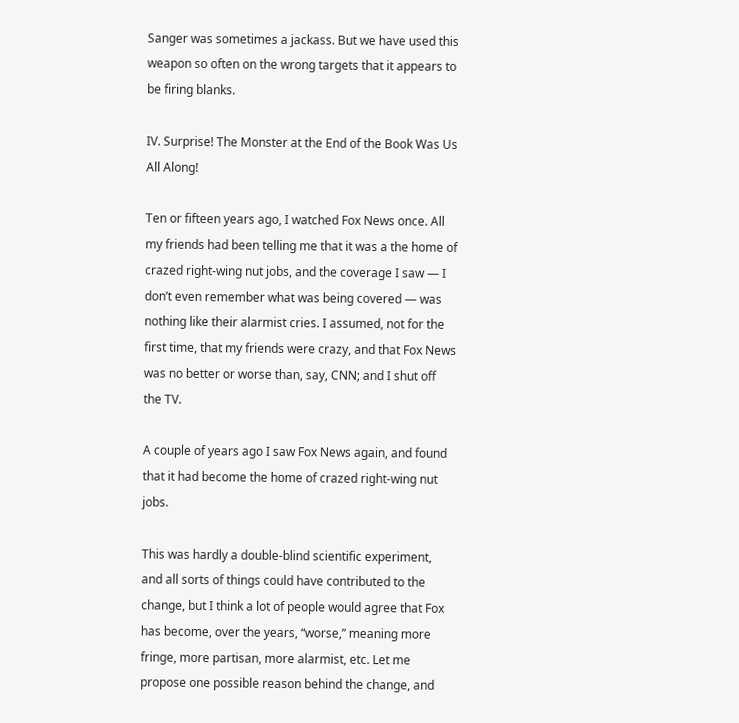Sanger was sometimes a jackass. But we have used this weapon so often on the wrong targets that it appears to be firing blanks.

IV. Surprise! The Monster at the End of the Book Was Us All Along!

Ten or fifteen years ago, I watched Fox News once. All my friends had been telling me that it was a the home of crazed right-wing nut jobs, and the coverage I saw — I don’t even remember what was being covered — was nothing like their alarmist cries. I assumed, not for the first time, that my friends were crazy, and that Fox News was no better or worse than, say, CNN; and I shut off the TV.

A couple of years ago I saw Fox News again, and found that it had become the home of crazed right-wing nut jobs.

This was hardly a double-blind scientific experiment, and all sorts of things could have contributed to the change, but I think a lot of people would agree that Fox has become, over the years, “worse,” meaning more fringe, more partisan, more alarmist, etc. Let me propose one possible reason behind the change, and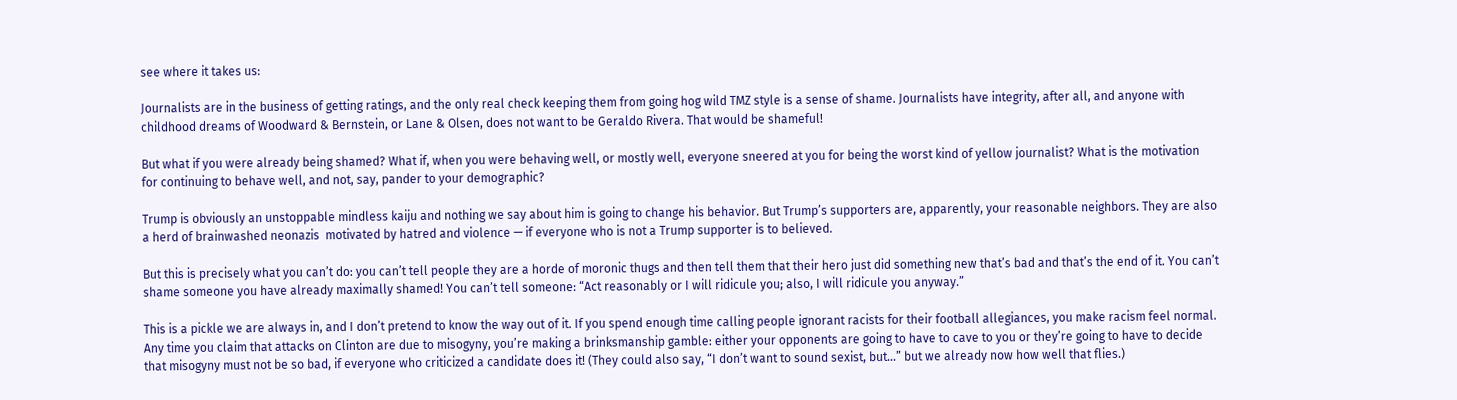see where it takes us:

Journalists are in the business of getting ratings, and the only real check keeping them from going hog wild TMZ style is a sense of shame. Journalists have integrity, after all, and anyone with childhood dreams of Woodward & Bernstein, or Lane & Olsen, does not want to be Geraldo Rivera. That would be shameful!

But what if you were already being shamed? What if, when you were behaving well, or mostly well, everyone sneered at you for being the worst kind of yellow journalist? What is the motivation for continuing to behave well, and not, say, pander to your demographic?

Trump is obviously an unstoppable mindless kaiju and nothing we say about him is going to change his behavior. But Trump’s supporters are, apparently, your reasonable neighbors. They are also a herd of brainwashed neonazis  motivated by hatred and violence — if everyone who is not a Trump supporter is to believed.

But this is precisely what you can’t do: you can’t tell people they are a horde of moronic thugs and then tell them that their hero just did something new that’s bad and that’s the end of it. You can’t shame someone you have already maximally shamed! You can’t tell someone: “Act reasonably or I will ridicule you; also, I will ridicule you anyway.”

This is a pickle we are always in, and I don’t pretend to know the way out of it. If you spend enough time calling people ignorant racists for their football allegiances, you make racism feel normal. Any time you claim that attacks on Clinton are due to misogyny, you’re making a brinksmanship gamble: either your opponents are going to have to cave to you or they’re going to have to decide that misogyny must not be so bad, if everyone who criticized a candidate does it! (They could also say, “I don’t want to sound sexist, but…” but we already now how well that flies.)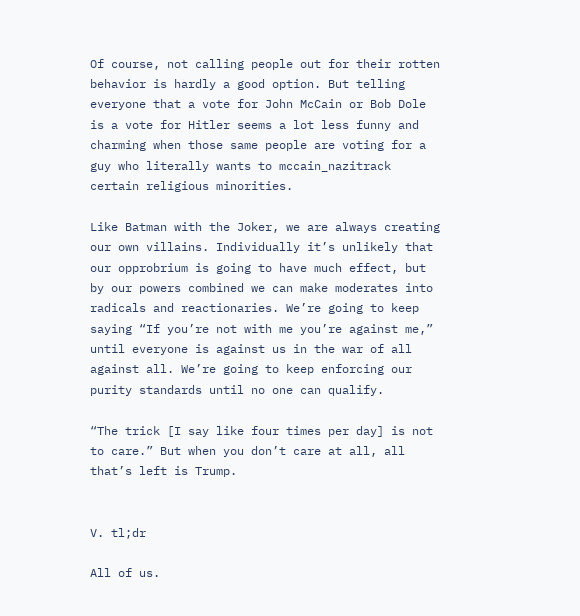Of course, not calling people out for their rotten behavior is hardly a good option. But telling everyone that a vote for John McCain or Bob Dole is a vote for Hitler seems a lot less funny and charming when those same people are voting for a guy who literally wants to mccain_nazitrack certain religious minorities.

Like Batman with the Joker, we are always creating our own villains. Individually it’s unlikely that our opprobrium is going to have much effect, but by our powers combined we can make moderates into radicals and reactionaries. We’re going to keep saying “If you’re not with me you’re against me,” until everyone is against us in the war of all against all. We’re going to keep enforcing our purity standards until no one can qualify.

“The trick [I say like four times per day] is not to care.” But when you don’t care at all, all that’s left is Trump.


V. tl;dr

All of us.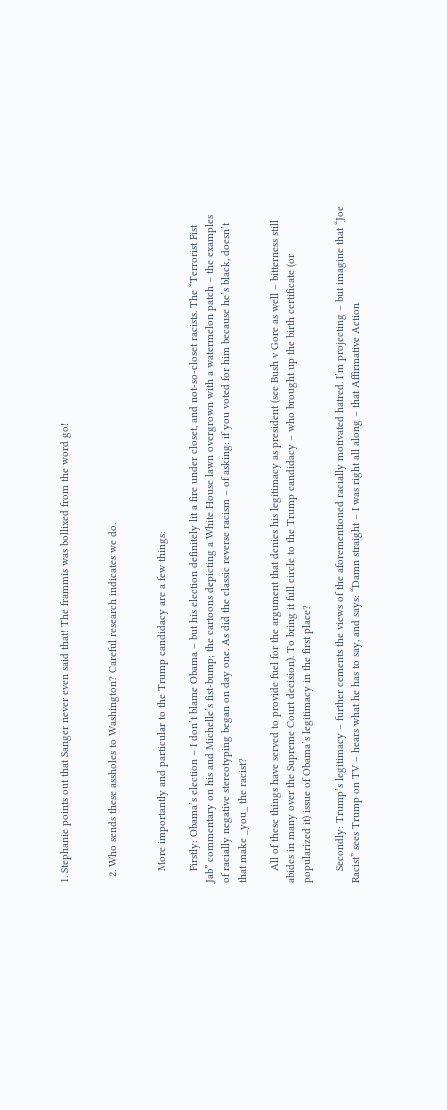1. Stephanie points out that Sanger never even said that! The frammis was bollixed from the word go!


  2. Who sends these assholes to Washington? Careful research indicates we do.


    More importantly and particular to the Trump candidacy are a few things:

    Firstly: Obama’s election – I don’t blame Obama – but his election definitely lit a fire under closet, and not-so-closet racists. The “Terrorist Fist Jab” commentary on his and Michelle’s fist-bump; the cartoons depicting a White House lawn overgrown with a watermelon patch – the examples of racially negative stereotyping began on day one. As did the classic reverse racism – of asking: if you voted for him because he’s black, doesn’t that make _you_ the racist?

    All of these things have served to provide fuel for the argument that denies his legitimacy as president (see Bush v Gore as well – bitterness still abides in many over the Supreme Court decision). To bring it full circle to the Trump candidacy – who brought up the birth certificate (or popularized it) issue of Obama’s legitimacy in the first place?

    Secondly: Trump’s legitimacy – further cements the views of the aforementioned racially motivated hatred. I’m projecting – but imagine that “Joe Racist” sees Trump on TV – hears what he has to say, and says: “Damn straight – I was right all along – that Affirmative Action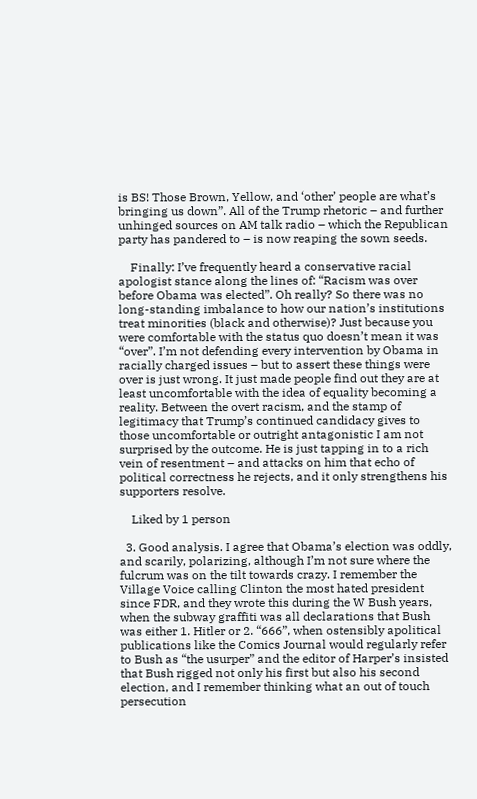is BS! Those Brown, Yellow, and ‘other’ people are what’s bringing us down”. All of the Trump rhetoric – and further unhinged sources on AM talk radio – which the Republican party has pandered to – is now reaping the sown seeds.

    Finally: I’ve frequently heard a conservative racial apologist stance along the lines of: “Racism was over before Obama was elected”. Oh really? So there was no long-standing imbalance to how our nation’s institutions treat minorities (black and otherwise)? Just because you were comfortable with the status quo doesn’t mean it was “over”. I’m not defending every intervention by Obama in racially charged issues – but to assert these things were over is just wrong. It just made people find out they are at least uncomfortable with the idea of equality becoming a reality. Between the overt racism, and the stamp of legitimacy that Trump’s continued candidacy gives to those uncomfortable or outright antagonistic I am not surprised by the outcome. He is just tapping in to a rich vein of resentment – and attacks on him that echo of political correctness he rejects, and it only strengthens his supporters resolve.

    Liked by 1 person

  3. Good analysis. I agree that Obama’s election was oddly, and scarily, polarizing, although I’m not sure where the fulcrum was on the tilt towards crazy. I remember the Village Voice calling Clinton the most hated president since FDR, and they wrote this during the W Bush years, when the subway graffiti was all declarations that Bush was either 1. Hitler or 2. “666”, when ostensibly apolitical publications like the Comics Journal would regularly refer to Bush as “the usurper” and the editor of Harper’s insisted that Bush rigged not only his first but also his second election, and I remember thinking what an out of touch persecution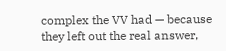complex the VV had — because they left out the real answer,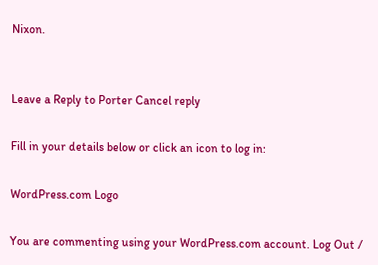Nixon.


Leave a Reply to Porter Cancel reply

Fill in your details below or click an icon to log in:

WordPress.com Logo

You are commenting using your WordPress.com account. Log Out /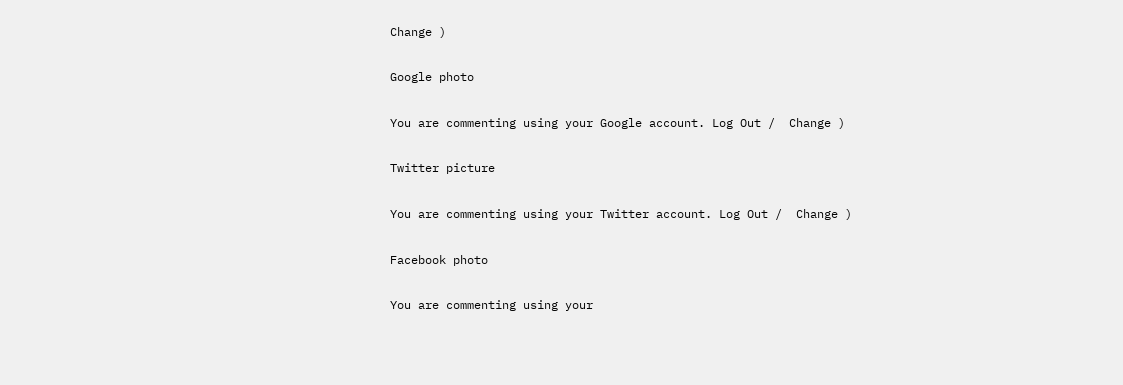Change )

Google photo

You are commenting using your Google account. Log Out /  Change )

Twitter picture

You are commenting using your Twitter account. Log Out /  Change )

Facebook photo

You are commenting using your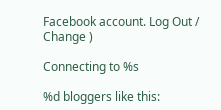Facebook account. Log Out /  Change )

Connecting to %s

%d bloggers like this: